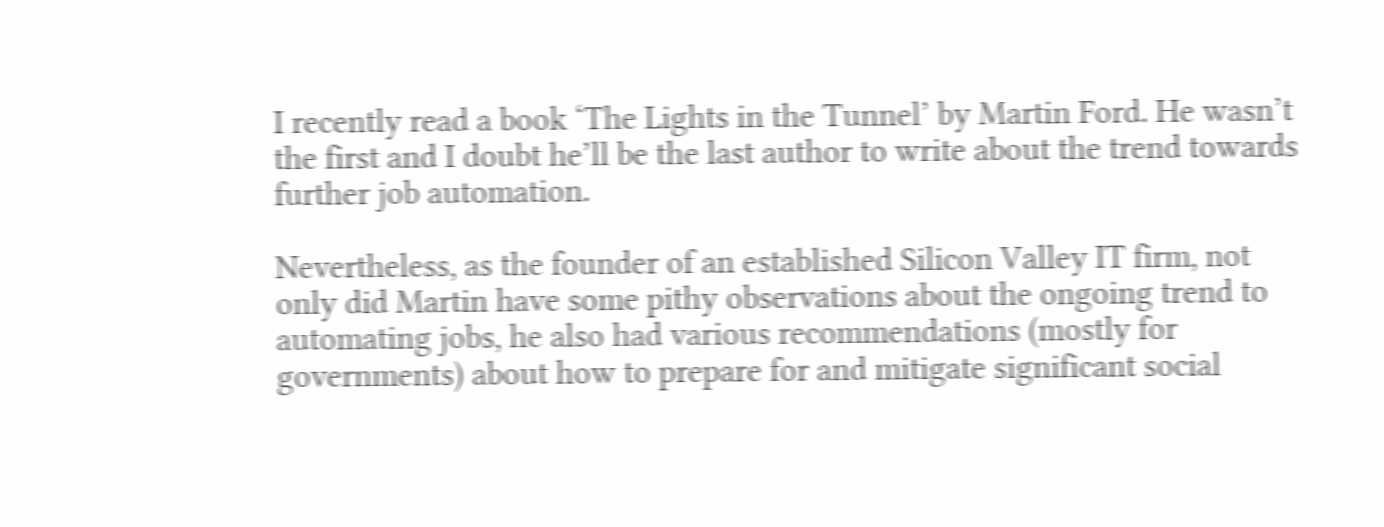I recently read a book ‘The Lights in the Tunnel’ by Martin Ford. He wasn’t the first and I doubt he’ll be the last author to write about the trend towards further job automation.

Nevertheless, as the founder of an established Silicon Valley IT firm, not only did Martin have some pithy observations about the ongoing trend to automating jobs, he also had various recommendations (mostly for governments) about how to prepare for and mitigate significant social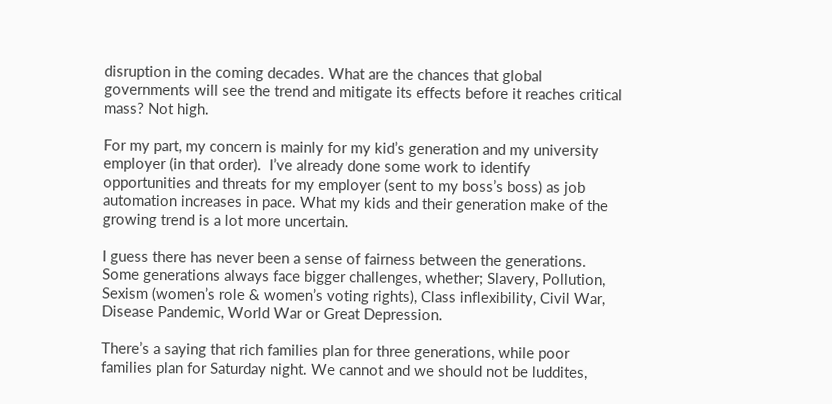disruption in the coming decades. What are the chances that global governments will see the trend and mitigate its effects before it reaches critical mass? Not high.

For my part, my concern is mainly for my kid’s generation and my university employer (in that order).  I’ve already done some work to identify opportunities and threats for my employer (sent to my boss’s boss) as job automation increases in pace. What my kids and their generation make of the growing trend is a lot more uncertain.

I guess there has never been a sense of fairness between the generations. Some generations always face bigger challenges, whether; Slavery, Pollution, Sexism (women’s role & women’s voting rights), Class inflexibility, Civil War, Disease Pandemic, World War or Great Depression.

There’s a saying that rich families plan for three generations, while poor families plan for Saturday night. We cannot and we should not be luddites,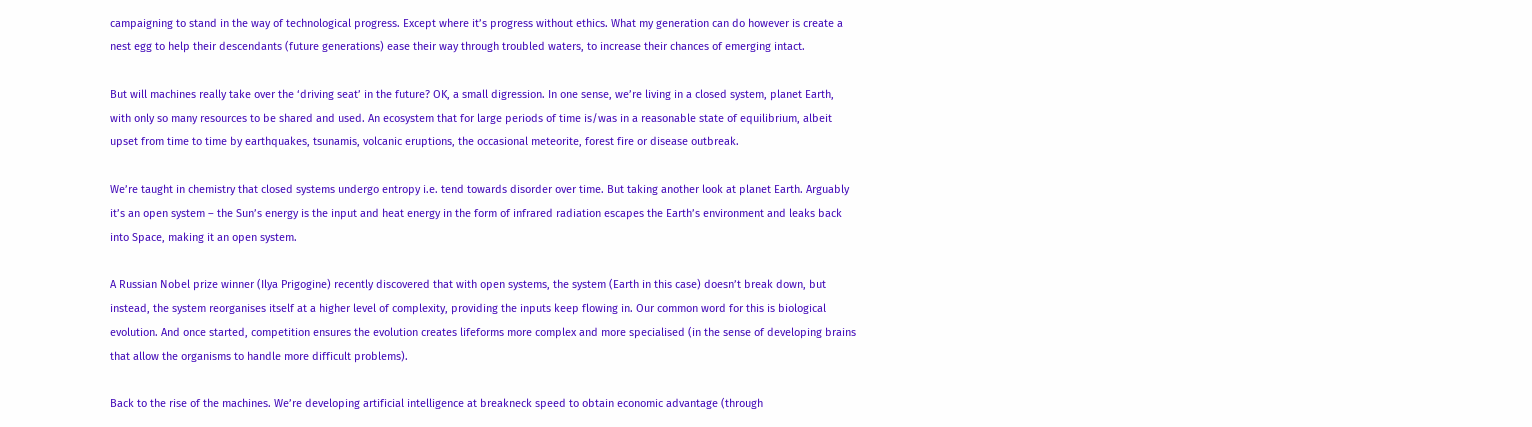campaigning to stand in the way of technological progress. Except where it’s progress without ethics. What my generation can do however is create a nest egg to help their descendants (future generations) ease their way through troubled waters, to increase their chances of emerging intact.

But will machines really take over the ‘driving seat’ in the future? OK, a small digression. In one sense, we’re living in a closed system, planet Earth, with only so many resources to be shared and used. An ecosystem that for large periods of time is/was in a reasonable state of equilibrium, albeit upset from time to time by earthquakes, tsunamis, volcanic eruptions, the occasional meteorite, forest fire or disease outbreak.

We’re taught in chemistry that closed systems undergo entropy i.e. tend towards disorder over time. But taking another look at planet Earth. Arguably it’s an open system – the Sun’s energy is the input and heat energy in the form of infrared radiation escapes the Earth’s environment and leaks back into Space, making it an open system.

A Russian Nobel prize winner (Ilya Prigogine) recently discovered that with open systems, the system (Earth in this case) doesn’t break down, but instead, the system reorganises itself at a higher level of complexity, providing the inputs keep flowing in. Our common word for this is biological evolution. And once started, competition ensures the evolution creates lifeforms more complex and more specialised (in the sense of developing brains that allow the organisms to handle more difficult problems).

Back to the rise of the machines. We’re developing artificial intelligence at breakneck speed to obtain economic advantage (through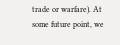trade or warfare). At some future point, we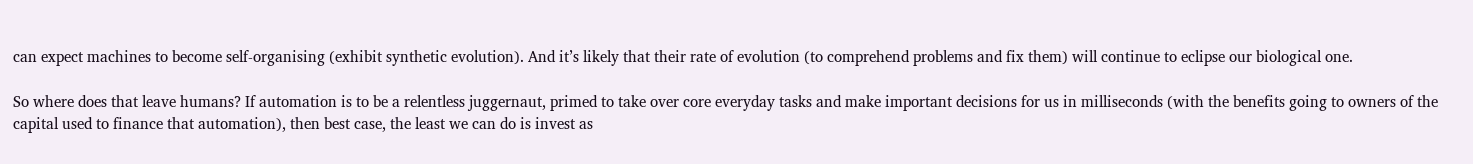can expect machines to become self-organising (exhibit synthetic evolution). And it’s likely that their rate of evolution (to comprehend problems and fix them) will continue to eclipse our biological one.

So where does that leave humans? If automation is to be a relentless juggernaut, primed to take over core everyday tasks and make important decisions for us in milliseconds (with the benefits going to owners of the capital used to finance that automation), then best case, the least we can do is invest as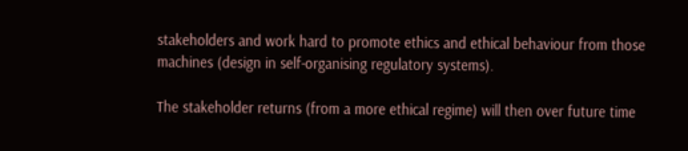stakeholders and work hard to promote ethics and ethical behaviour from those machines (design in self-organising regulatory systems).

The stakeholder returns (from a more ethical regime) will then over future time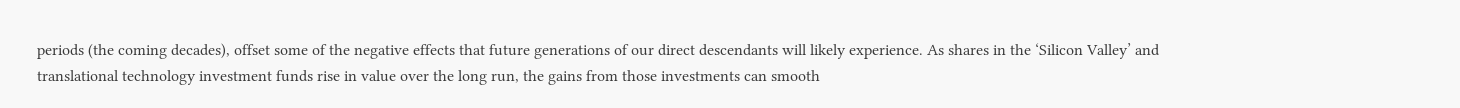periods (the coming decades), offset some of the negative effects that future generations of our direct descendants will likely experience. As shares in the ‘Silicon Valley’ and translational technology investment funds rise in value over the long run, the gains from those investments can smooth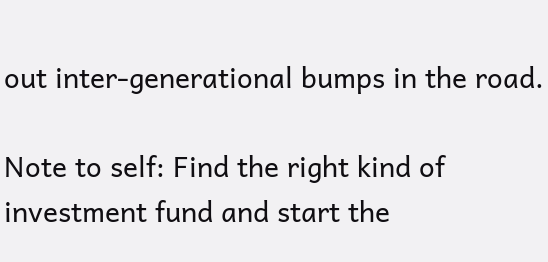out inter-generational bumps in the road.

Note to self: Find the right kind of investment fund and start the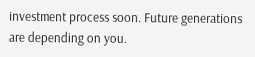investment process soon. Future generations are depending on you.